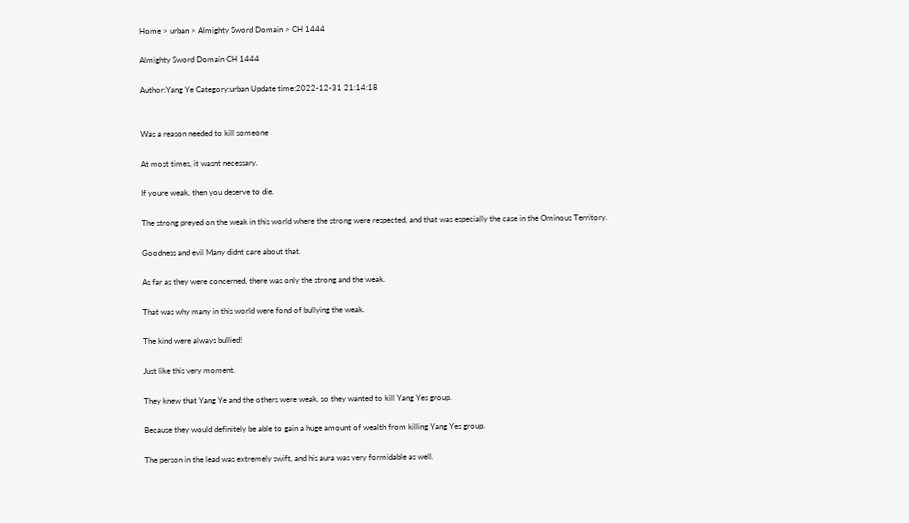Home > urban > Almighty Sword Domain > CH 1444

Almighty Sword Domain CH 1444

Author:Yang Ye Category:urban Update time:2022-12-31 21:14:18


Was a reason needed to kill someone

At most times, it wasnt necessary.

If youre weak, then you deserve to die.

The strong preyed on the weak in this world where the strong were respected, and that was especially the case in the Ominous Territory.

Goodness and evil Many didnt care about that.

As far as they were concerned, there was only the strong and the weak.

That was why many in this world were fond of bullying the weak.

The kind were always bullied!

Just like this very moment.

They knew that Yang Ye and the others were weak, so they wanted to kill Yang Yes group.

Because they would definitely be able to gain a huge amount of wealth from killing Yang Yes group.

The person in the lead was extremely swift, and his aura was very formidable as well.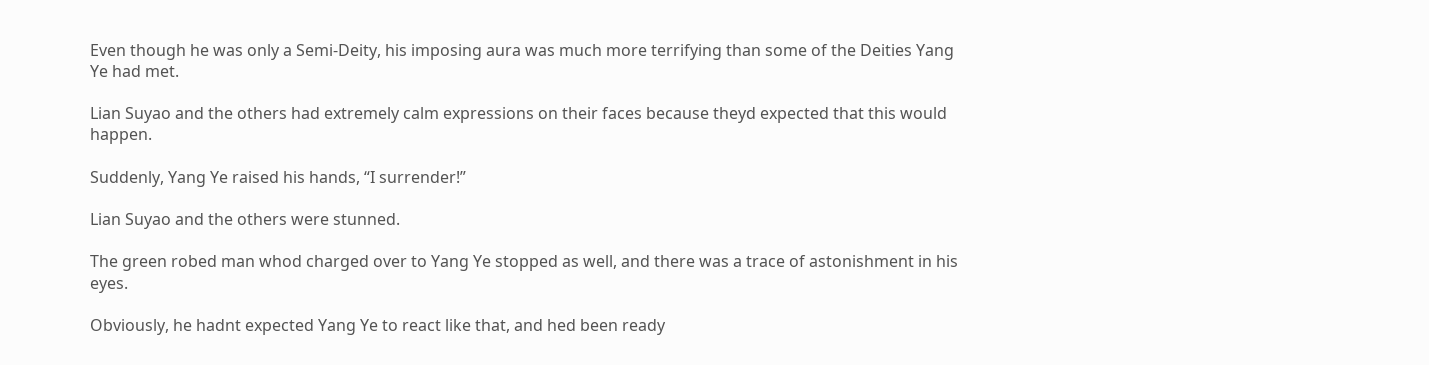Even though he was only a Semi-Deity, his imposing aura was much more terrifying than some of the Deities Yang Ye had met.

Lian Suyao and the others had extremely calm expressions on their faces because theyd expected that this would happen.

Suddenly, Yang Ye raised his hands, “I surrender!”

Lian Suyao and the others were stunned.

The green robed man whod charged over to Yang Ye stopped as well, and there was a trace of astonishment in his eyes.

Obviously, he hadnt expected Yang Ye to react like that, and hed been ready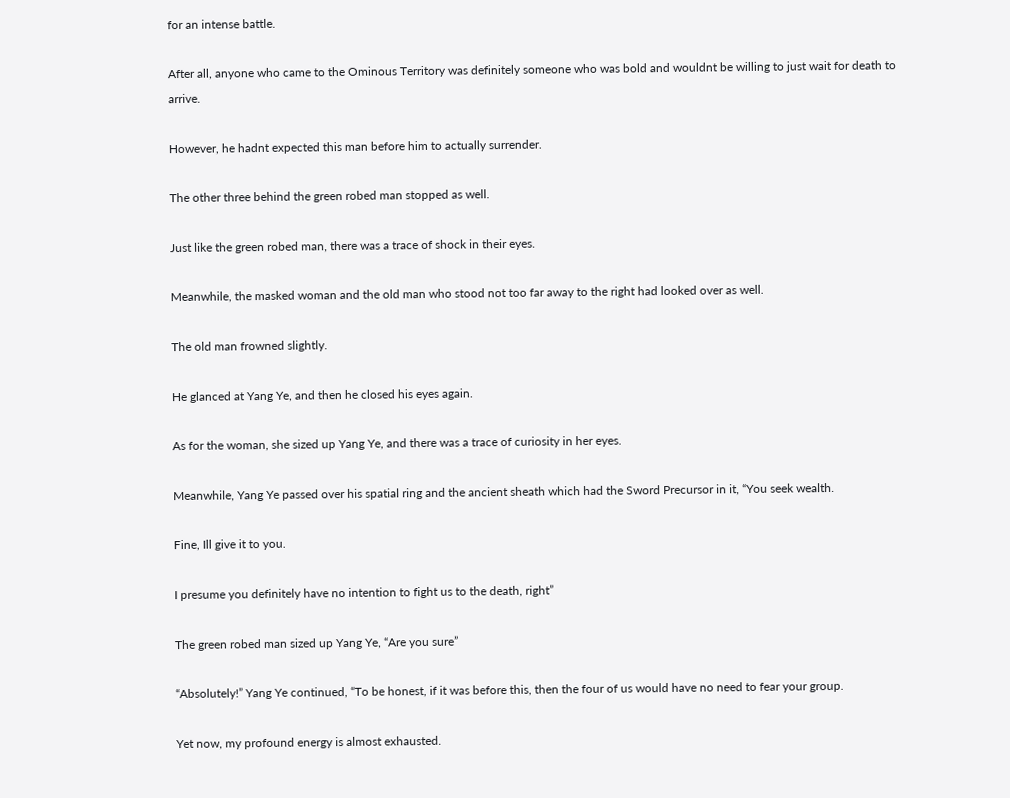for an intense battle.

After all, anyone who came to the Ominous Territory was definitely someone who was bold and wouldnt be willing to just wait for death to arrive.

However, he hadnt expected this man before him to actually surrender.

The other three behind the green robed man stopped as well.

Just like the green robed man, there was a trace of shock in their eyes.

Meanwhile, the masked woman and the old man who stood not too far away to the right had looked over as well.

The old man frowned slightly.

He glanced at Yang Ye, and then he closed his eyes again.

As for the woman, she sized up Yang Ye, and there was a trace of curiosity in her eyes.

Meanwhile, Yang Ye passed over his spatial ring and the ancient sheath which had the Sword Precursor in it, “You seek wealth.

Fine, Ill give it to you.

I presume you definitely have no intention to fight us to the death, right”

The green robed man sized up Yang Ye, “Are you sure”

“Absolutely!” Yang Ye continued, “To be honest, if it was before this, then the four of us would have no need to fear your group.

Yet now, my profound energy is almost exhausted.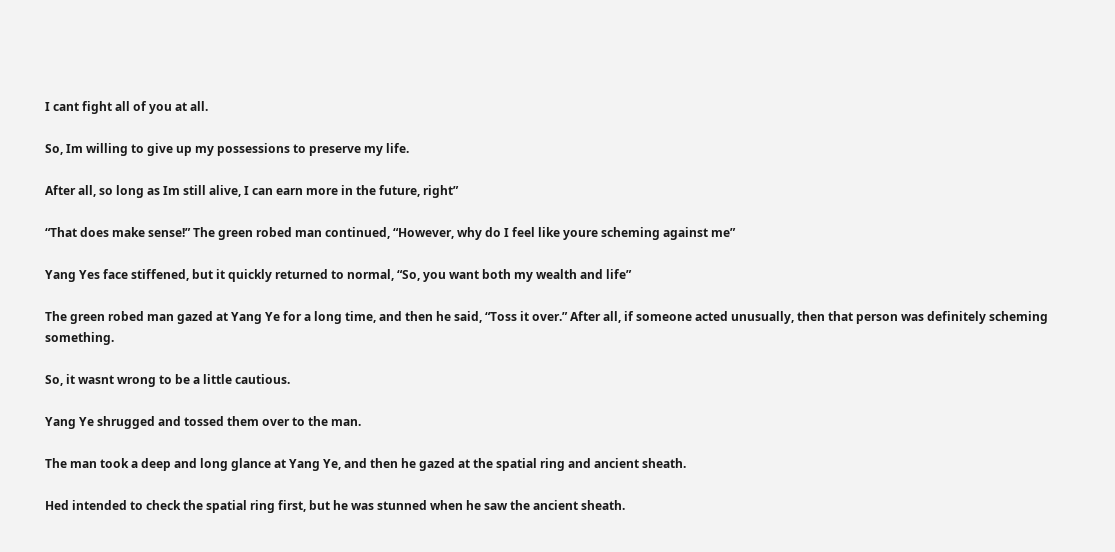I cant fight all of you at all.

So, Im willing to give up my possessions to preserve my life.

After all, so long as Im still alive, I can earn more in the future, right”

“That does make sense!” The green robed man continued, “However, why do I feel like youre scheming against me”

Yang Yes face stiffened, but it quickly returned to normal, “So, you want both my wealth and life”

The green robed man gazed at Yang Ye for a long time, and then he said, “Toss it over.” After all, if someone acted unusually, then that person was definitely scheming something.

So, it wasnt wrong to be a little cautious.

Yang Ye shrugged and tossed them over to the man.

The man took a deep and long glance at Yang Ye, and then he gazed at the spatial ring and ancient sheath.

Hed intended to check the spatial ring first, but he was stunned when he saw the ancient sheath.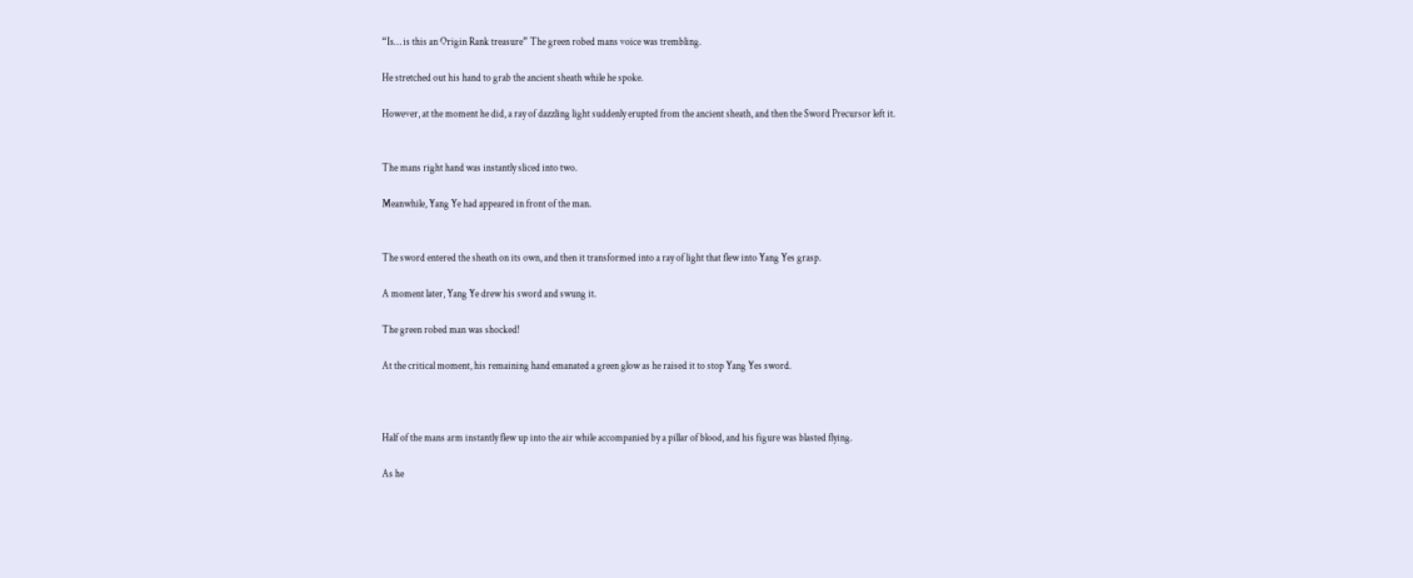“Is… is this an Origin Rank treasure” The green robed mans voice was trembling.

He stretched out his hand to grab the ancient sheath while he spoke.

However, at the moment he did, a ray of dazzling light suddenly erupted from the ancient sheath, and then the Sword Precursor left it.


The mans right hand was instantly sliced into two.

Meanwhile, Yang Ye had appeared in front of the man.


The sword entered the sheath on its own, and then it transformed into a ray of light that flew into Yang Yes grasp.

A moment later, Yang Ye drew his sword and swung it.

The green robed man was shocked!

At the critical moment, his remaining hand emanated a green glow as he raised it to stop Yang Yes sword.



Half of the mans arm instantly flew up into the air while accompanied by a pillar of blood, and his figure was blasted flying.

As he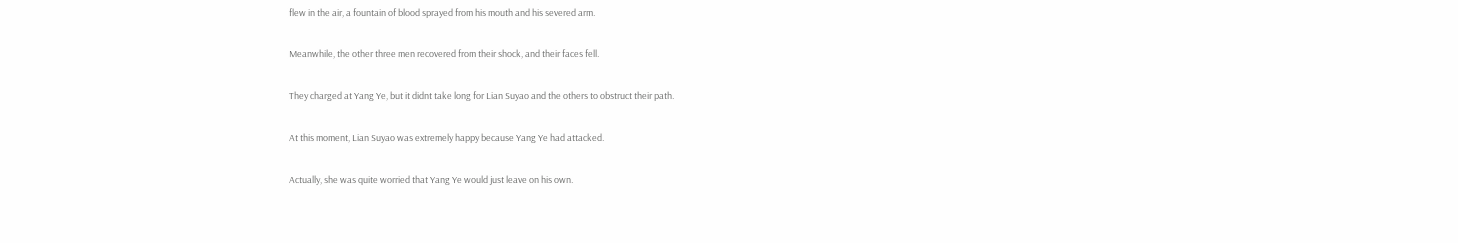flew in the air, a fountain of blood sprayed from his mouth and his severed arm.

Meanwhile, the other three men recovered from their shock, and their faces fell.

They charged at Yang Ye, but it didnt take long for Lian Suyao and the others to obstruct their path.

At this moment, Lian Suyao was extremely happy because Yang Ye had attacked.

Actually, she was quite worried that Yang Ye would just leave on his own.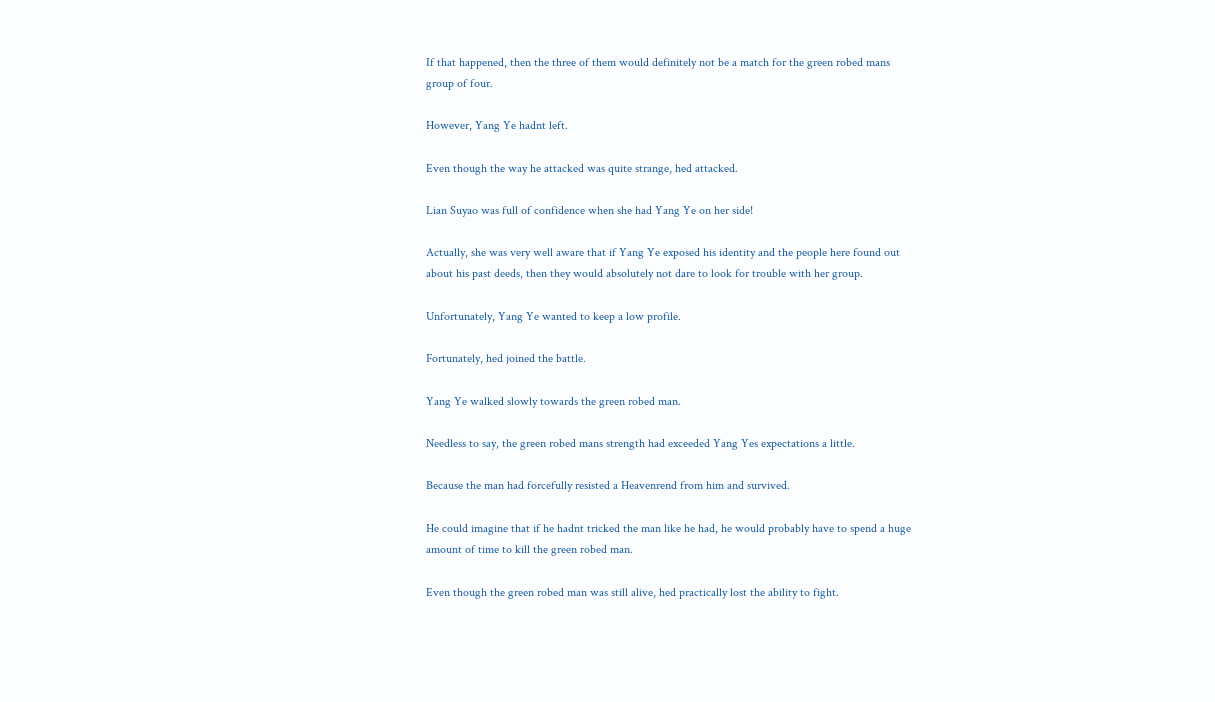If that happened, then the three of them would definitely not be a match for the green robed mans group of four.

However, Yang Ye hadnt left.

Even though the way he attacked was quite strange, hed attacked.

Lian Suyao was full of confidence when she had Yang Ye on her side!

Actually, she was very well aware that if Yang Ye exposed his identity and the people here found out about his past deeds, then they would absolutely not dare to look for trouble with her group.

Unfortunately, Yang Ye wanted to keep a low profile.

Fortunately, hed joined the battle.

Yang Ye walked slowly towards the green robed man.

Needless to say, the green robed mans strength had exceeded Yang Yes expectations a little.

Because the man had forcefully resisted a Heavenrend from him and survived.

He could imagine that if he hadnt tricked the man like he had, he would probably have to spend a huge amount of time to kill the green robed man.

Even though the green robed man was still alive, hed practically lost the ability to fight.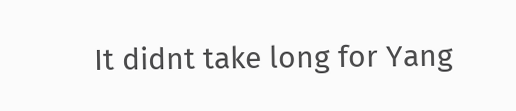It didnt take long for Yang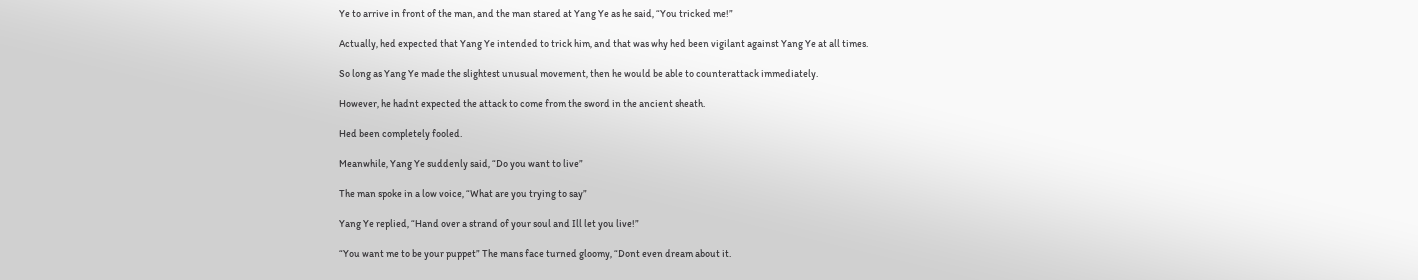Ye to arrive in front of the man, and the man stared at Yang Ye as he said, “You tricked me!”

Actually, hed expected that Yang Ye intended to trick him, and that was why hed been vigilant against Yang Ye at all times.

So long as Yang Ye made the slightest unusual movement, then he would be able to counterattack immediately.

However, he hadnt expected the attack to come from the sword in the ancient sheath.

Hed been completely fooled.

Meanwhile, Yang Ye suddenly said, “Do you want to live”

The man spoke in a low voice, “What are you trying to say”

Yang Ye replied, “Hand over a strand of your soul and Ill let you live!”

“You want me to be your puppet” The mans face turned gloomy, “Dont even dream about it.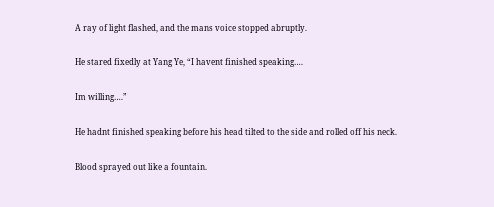A ray of light flashed, and the mans voice stopped abruptly.

He stared fixedly at Yang Ye, “I havent finished speaking….

Im willing….”

He hadnt finished speaking before his head tilted to the side and rolled off his neck.

Blood sprayed out like a fountain.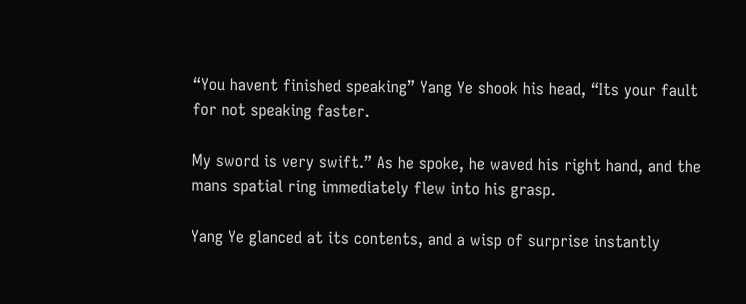“You havent finished speaking” Yang Ye shook his head, “Its your fault for not speaking faster.

My sword is very swift.” As he spoke, he waved his right hand, and the mans spatial ring immediately flew into his grasp.

Yang Ye glanced at its contents, and a wisp of surprise instantly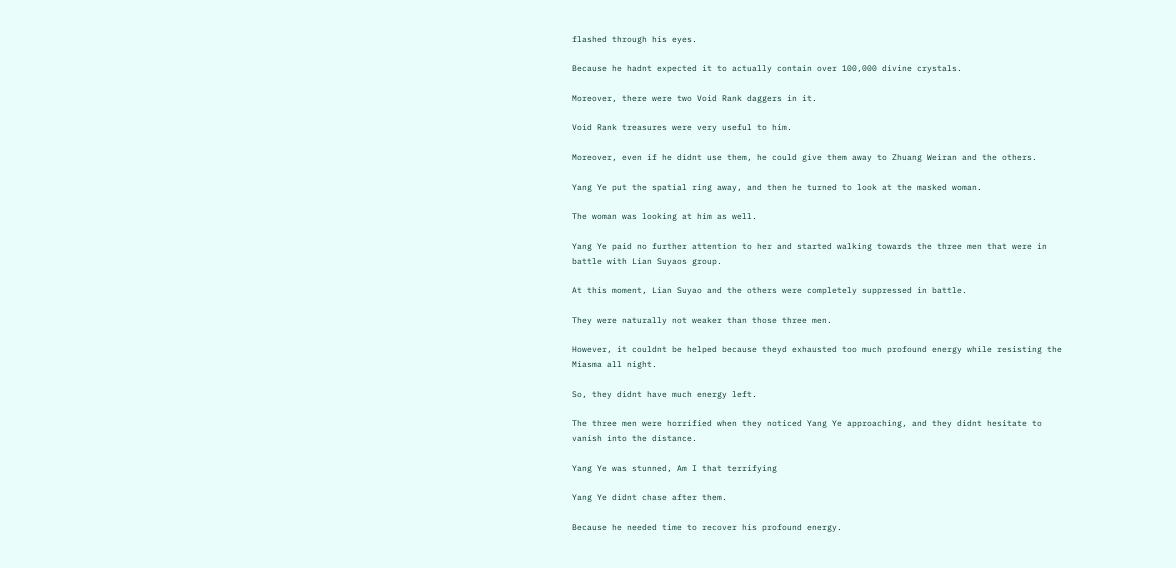flashed through his eyes.

Because he hadnt expected it to actually contain over 100,000 divine crystals.

Moreover, there were two Void Rank daggers in it.

Void Rank treasures were very useful to him.

Moreover, even if he didnt use them, he could give them away to Zhuang Weiran and the others.

Yang Ye put the spatial ring away, and then he turned to look at the masked woman.

The woman was looking at him as well.

Yang Ye paid no further attention to her and started walking towards the three men that were in battle with Lian Suyaos group.

At this moment, Lian Suyao and the others were completely suppressed in battle.

They were naturally not weaker than those three men.

However, it couldnt be helped because theyd exhausted too much profound energy while resisting the Miasma all night.

So, they didnt have much energy left.

The three men were horrified when they noticed Yang Ye approaching, and they didnt hesitate to vanish into the distance.

Yang Ye was stunned, Am I that terrifying

Yang Ye didnt chase after them.

Because he needed time to recover his profound energy.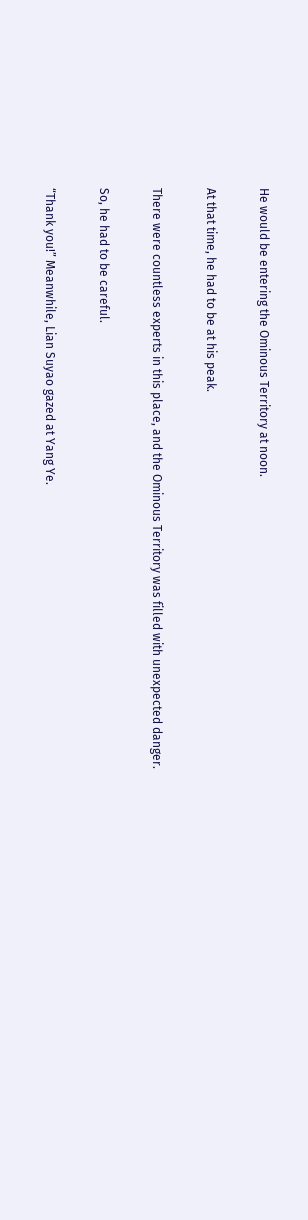He would be entering the Ominous Territory at noon.

At that time, he had to be at his peak.

There were countless experts in this place, and the Ominous Territory was filled with unexpected danger.

So, he had to be careful.

“Thank you!” Meanwhile, Lian Suyao gazed at Yang Ye.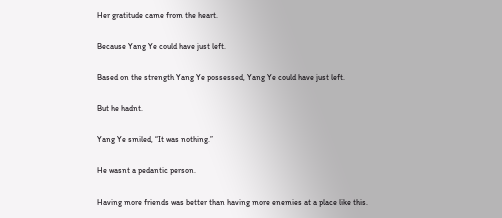Her gratitude came from the heart.

Because Yang Ye could have just left.

Based on the strength Yang Ye possessed, Yang Ye could have just left.

But he hadnt.

Yang Ye smiled, “It was nothing.”

He wasnt a pedantic person.

Having more friends was better than having more enemies at a place like this.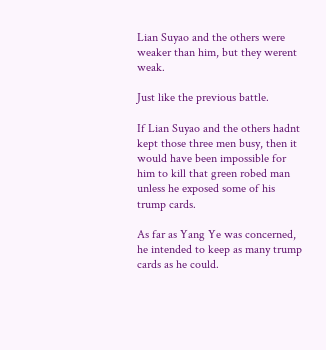Lian Suyao and the others were weaker than him, but they werent weak.

Just like the previous battle.

If Lian Suyao and the others hadnt kept those three men busy, then it would have been impossible for him to kill that green robed man unless he exposed some of his trump cards.

As far as Yang Ye was concerned, he intended to keep as many trump cards as he could.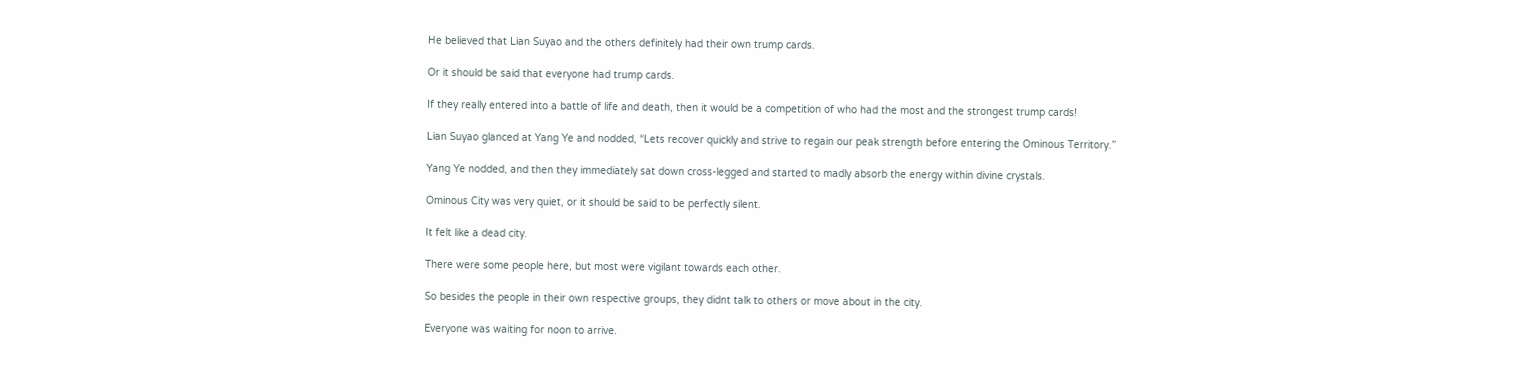He believed that Lian Suyao and the others definitely had their own trump cards.

Or it should be said that everyone had trump cards.

If they really entered into a battle of life and death, then it would be a competition of who had the most and the strongest trump cards!

Lian Suyao glanced at Yang Ye and nodded, “Lets recover quickly and strive to regain our peak strength before entering the Ominous Territory.”

Yang Ye nodded, and then they immediately sat down cross-legged and started to madly absorb the energy within divine crystals.

Ominous City was very quiet, or it should be said to be perfectly silent.

It felt like a dead city.

There were some people here, but most were vigilant towards each other.

So besides the people in their own respective groups, they didnt talk to others or move about in the city.

Everyone was waiting for noon to arrive.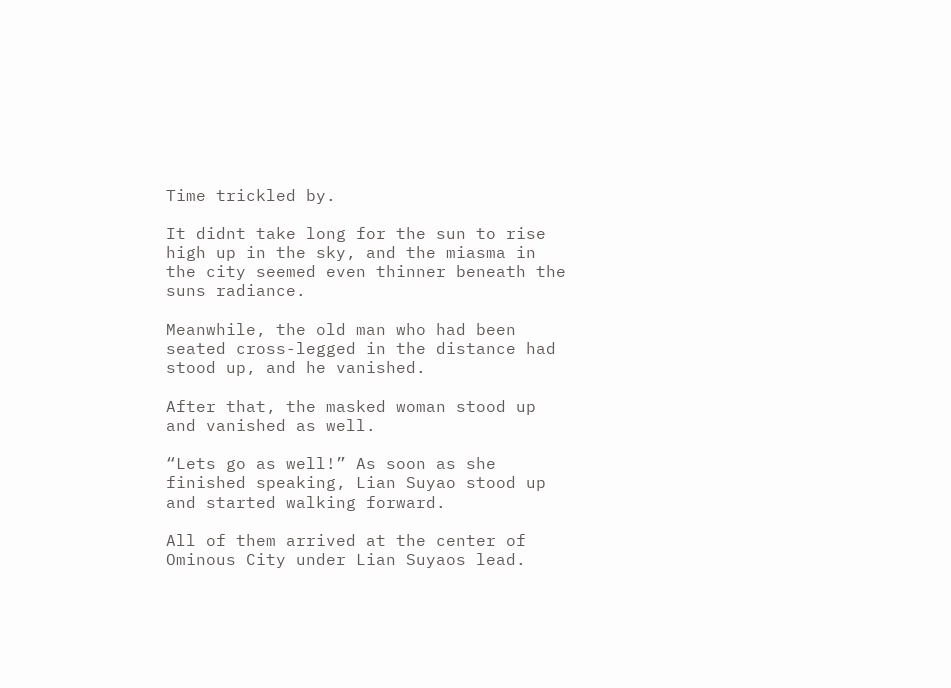Time trickled by.

It didnt take long for the sun to rise high up in the sky, and the miasma in the city seemed even thinner beneath the suns radiance.

Meanwhile, the old man who had been seated cross-legged in the distance had stood up, and he vanished.

After that, the masked woman stood up and vanished as well.

“Lets go as well!” As soon as she finished speaking, Lian Suyao stood up and started walking forward.

All of them arrived at the center of Ominous City under Lian Suyaos lead.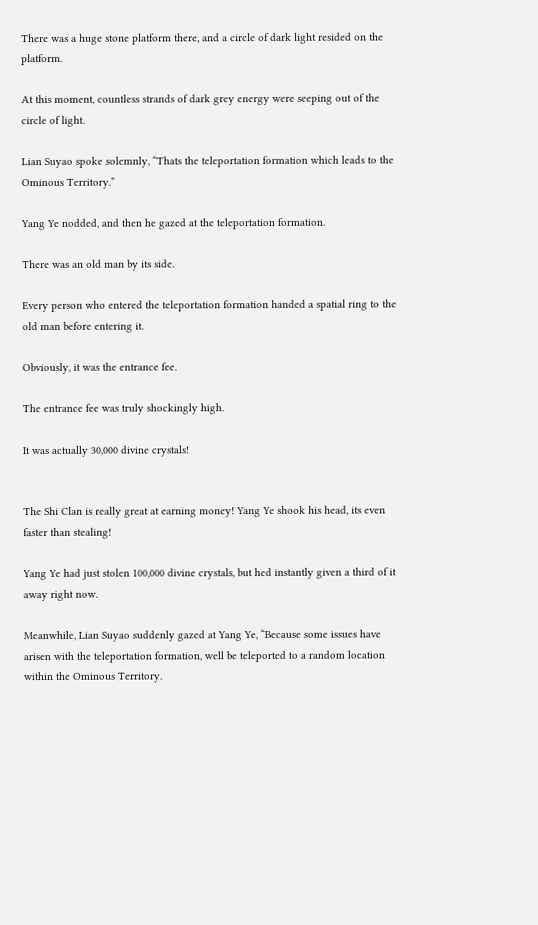There was a huge stone platform there, and a circle of dark light resided on the platform.

At this moment, countless strands of dark grey energy were seeping out of the circle of light.

Lian Suyao spoke solemnly, “Thats the teleportation formation which leads to the Ominous Territory.”

Yang Ye nodded, and then he gazed at the teleportation formation.

There was an old man by its side.

Every person who entered the teleportation formation handed a spatial ring to the old man before entering it.

Obviously, it was the entrance fee.

The entrance fee was truly shockingly high.

It was actually 30,000 divine crystals!


The Shi Clan is really great at earning money! Yang Ye shook his head, its even faster than stealing!

Yang Ye had just stolen 100,000 divine crystals, but hed instantly given a third of it away right now.

Meanwhile, Lian Suyao suddenly gazed at Yang Ye, “Because some issues have arisen with the teleportation formation, well be teleported to a random location within the Ominous Territory.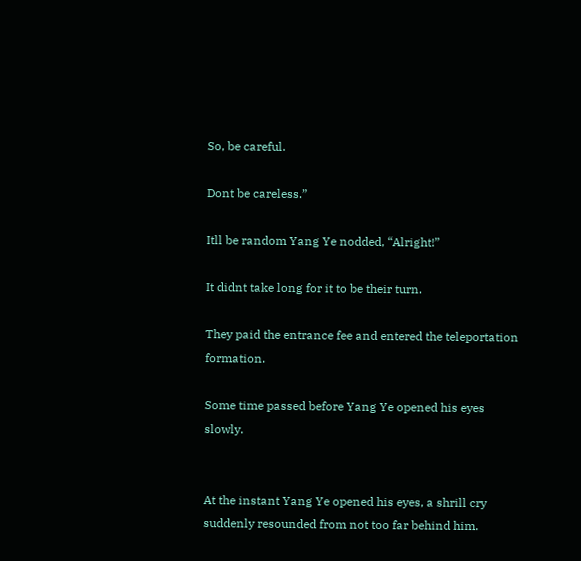So, be careful.

Dont be careless.”

Itll be random Yang Ye nodded, “Alright!”

It didnt take long for it to be their turn.

They paid the entrance fee and entered the teleportation formation.

Some time passed before Yang Ye opened his eyes slowly.


At the instant Yang Ye opened his eyes, a shrill cry suddenly resounded from not too far behind him.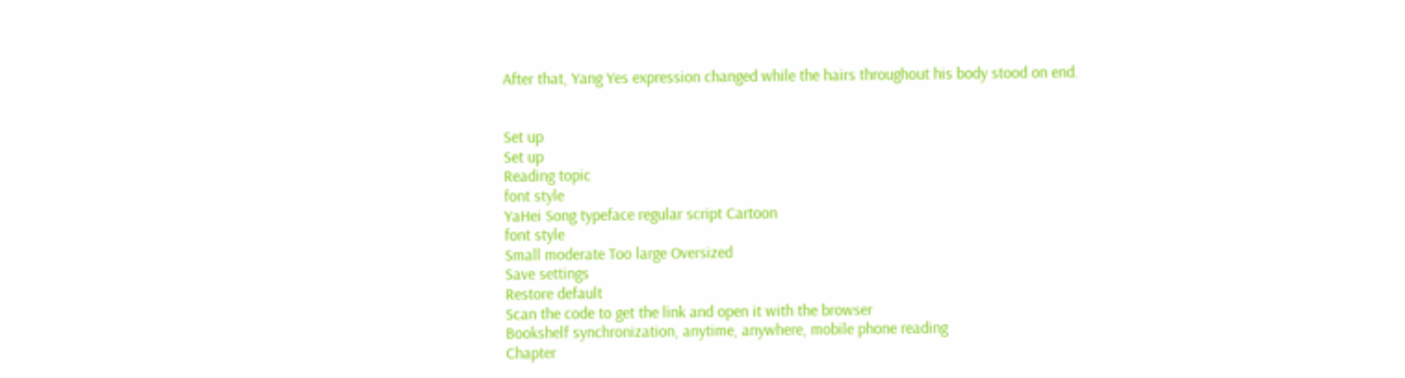After that, Yang Yes expression changed while the hairs throughout his body stood on end.


Set up
Set up
Reading topic
font style
YaHei Song typeface regular script Cartoon
font style
Small moderate Too large Oversized
Save settings
Restore default
Scan the code to get the link and open it with the browser
Bookshelf synchronization, anytime, anywhere, mobile phone reading
Chapter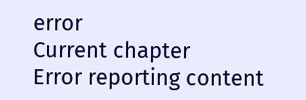error
Current chapter
Error reporting content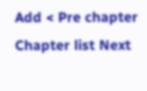Add < Pre chapter Chapter list Next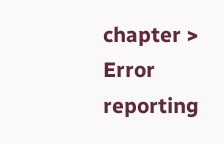chapter > Error reporting